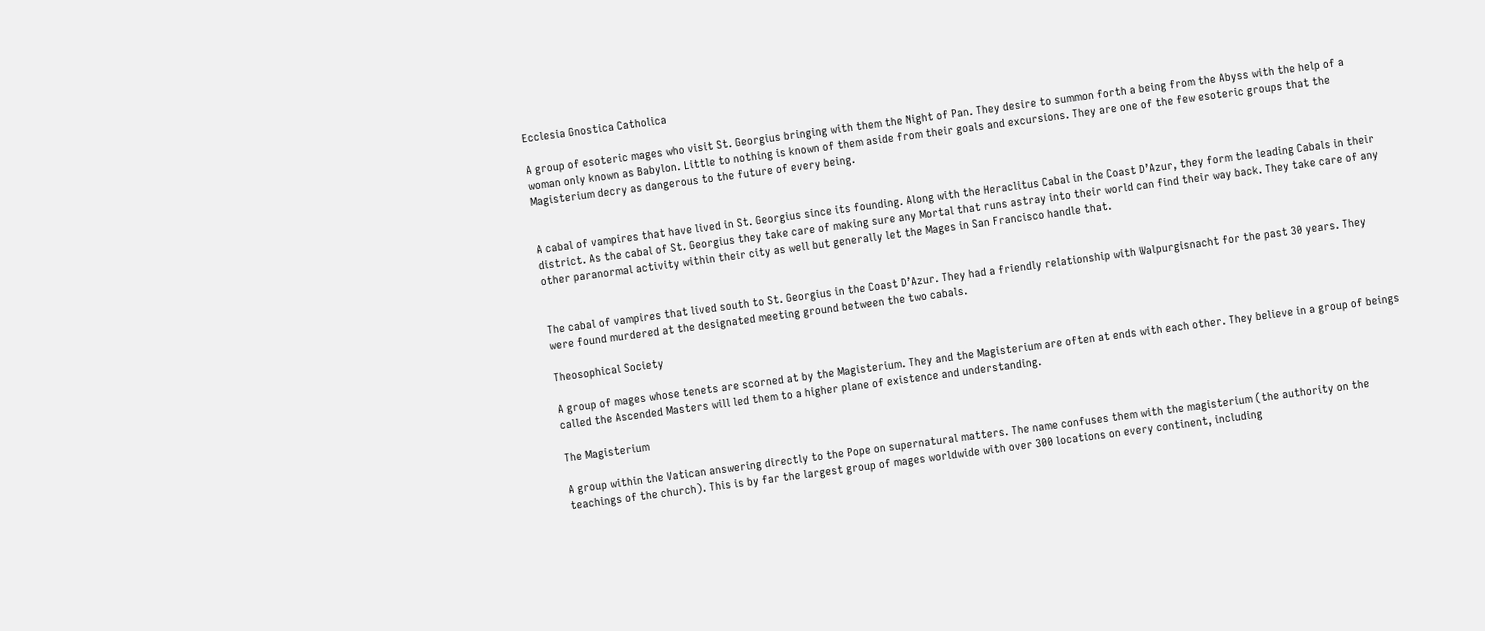Ecclesia Gnostica Catholica

A group of esoteric mages who visit St. Georgius bringing with them the Night of Pan. They desire to summon forth a being from the Abyss with the help of a woman only known as Babylon. Little to nothing is known of them aside from their goals and excursions. They are one of the few esoteric groups that the Magisterium decry as dangerous to the future of every being.


A cabal of vampires that have lived in St. Georgius since its founding. Along with the Heraclitus Cabal in the Coast D’Azur, they form the leading Cabals in their district. As the cabal of St. Georgius they take care of making sure any Mortal that runs astray into their world can find their way back. They take care of any other paranormal activity within their city as well but generally let the Mages in San Francisco handle that.


The cabal of vampires that lived south to St. Georgius in the Coast D’Azur. They had a friendly relationship with Walpurgisnacht for the past 30 years. They were found murdered at the designated meeting ground between the two cabals.

Theosophical Society

A group of mages whose tenets are scorned at by the Magisterium. They and the Magisterium are often at ends with each other. They believe in a group of beings called the Ascended Masters will led them to a higher plane of existence and understanding.

The Magisterium

A group within the Vatican answering directly to the Pope on supernatural matters. The name confuses them with the magisterium (the authority on the teachings of the church). This is by far the largest group of mages worldwide with over 300 locations on every continent, including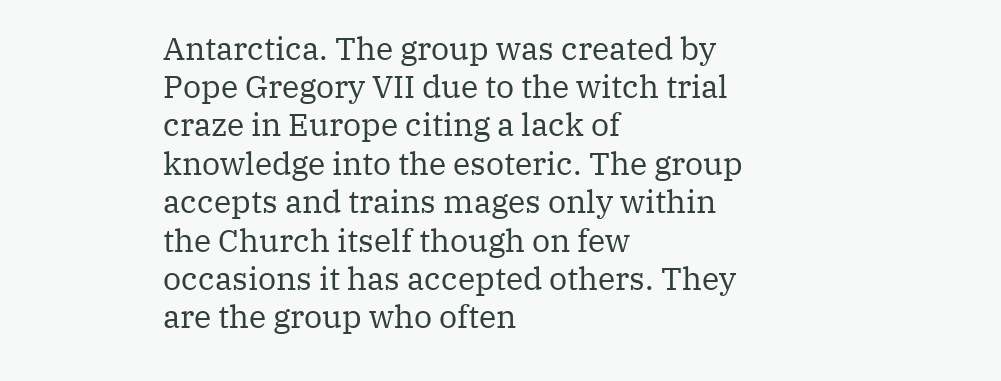Antarctica. The group was created by Pope Gregory VII due to the witch trial craze in Europe citing a lack of knowledge into the esoteric. The group accepts and trains mages only within the Church itself though on few occasions it has accepted others. They are the group who often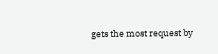gets the most request by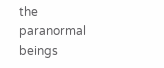the paranormal beings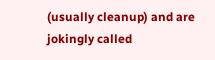(usually cleanup) and are jokingly called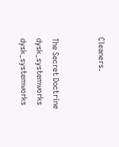Cleaners.


The Secret Doctrine dysk_systemworks dysk_systemworks